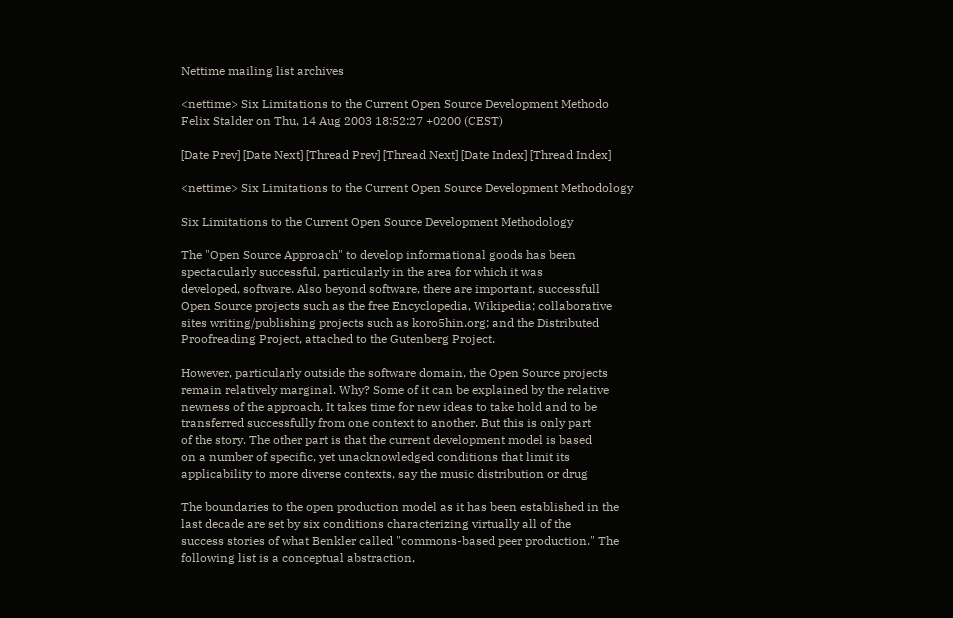Nettime mailing list archives

<nettime> Six Limitations to the Current Open Source Development Methodo
Felix Stalder on Thu, 14 Aug 2003 18:52:27 +0200 (CEST)

[Date Prev] [Date Next] [Thread Prev] [Thread Next] [Date Index] [Thread Index]

<nettime> Six Limitations to the Current Open Source Development Methodology

Six Limitations to the Current Open Source Development Methodology

The "Open Source Approach" to develop informational goods has been
spectacularly successful, particularly in the area for which it was
developed, software. Also beyond software, there are important, successfull
Open Source projects such as the free Encyclopedia, Wikipedia; collaborative
sites writing/publishing projects such as koro5hin.org; and the Distributed
Proofreading Project, attached to the Gutenberg Project.

However, particularly outside the software domain, the Open Source projects
remain relatively marginal. Why? Some of it can be explained by the relative
newness of the approach. It takes time for new ideas to take hold and to be
transferred successfully from one context to another. But this is only part
of the story. The other part is that the current development model is based
on a number of specific, yet unacknowledged conditions that limit its
applicability to more diverse contexts, say the music distribution or drug

The boundaries to the open production model as it has been established in the
last decade are set by six conditions characterizing virtually all of the
success stories of what Benkler called "commons-based peer production." The
following list is a conceptual abstraction,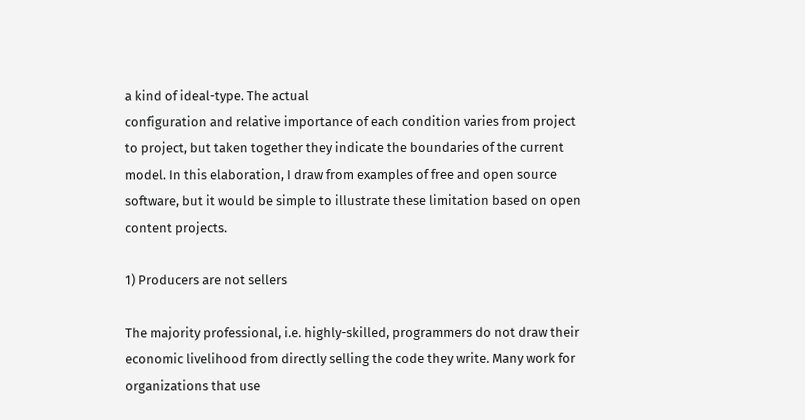a kind of ideal-type. The actual
configuration and relative importance of each condition varies from project
to project, but taken together they indicate the boundaries of the current
model. In this elaboration, I draw from examples of free and open source
software, but it would be simple to illustrate these limitation based on open
content projects.

1) Producers are not sellers

The majority professional, i.e. highly-skilled, programmers do not draw their
economic livelihood from directly selling the code they write. Many work for
organizations that use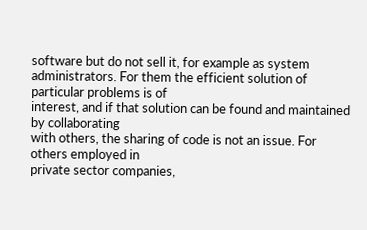software but do not sell it, for example as system
administrators. For them the efficient solution of particular problems is of
interest, and if that solution can be found and maintained by collaborating
with others, the sharing of code is not an issue. For others employed in
private sector companies,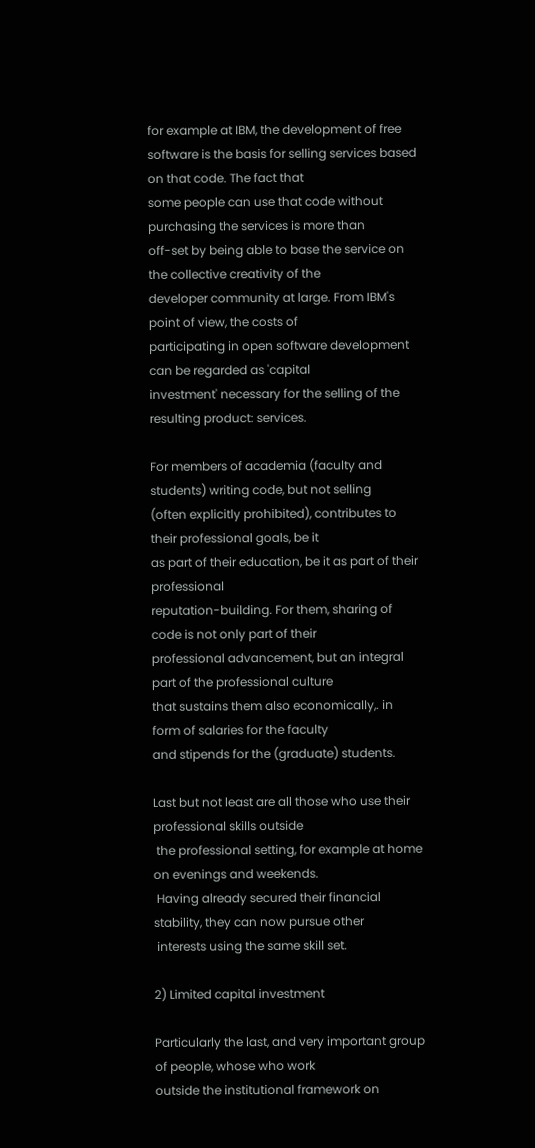for example at IBM, the development of free
software is the basis for selling services based on that code. The fact that
some people can use that code without purchasing the services is more than
off-set by being able to base the service on the collective creativity of the
developer community at large. From IBM's point of view, the costs of
participating in open software development can be regarded as 'capital
investment' necessary for the selling of the resulting product: services.

For members of academia (faculty and students) writing code, but not selling
(often explicitly prohibited), contributes to their professional goals, be it
as part of their education, be it as part of their professional
reputation-building. For them, sharing of code is not only part of their
professional advancement, but an integral part of the professional culture
that sustains them also economically,. in form of salaries for the faculty
and stipends for the (graduate) students.

Last but not least are all those who use their professional skills outside
 the professional setting, for example at home on evenings and weekends.
 Having already secured their financial stability, they can now pursue other
 interests using the same skill set.

2) Limited capital investment

Particularly the last, and very important group of people, whose who work
outside the institutional framework on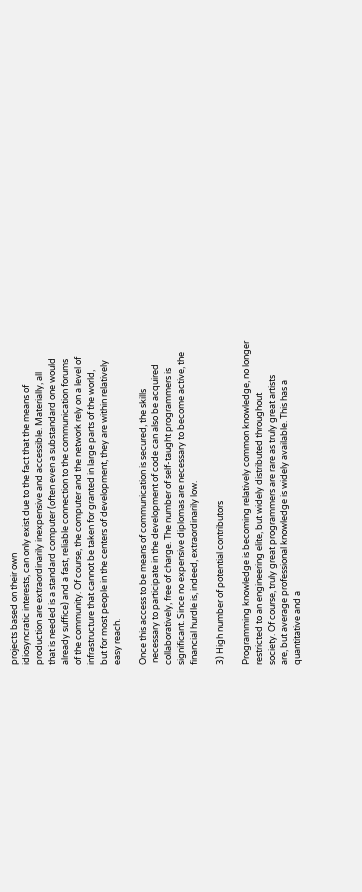projects based on their own
idiosyncratic interests, can only exist due to the fact that the means of
production are extraordinarily inexpensive and accessible. Materially, all
that is needed is a standard computer (often even a substandard one would
already suffice) and a fast, reliable connection to the communication forums
of the community. Of course, the computer and the network rely on a level of
infrastructure that cannot be taken for granted in large parts of the world,
but for most people in the centers of development, they are within relatively
easy reach.

Once this access to be means of communication is secured, the skills
 necessary to participate in the development of code can also be acquired
collaboratively, free of charge. The number of self-taught programmers is
significant. Since no expensive diplomas are necessary to become active, the
financial hurdle is, indeed, extraordinarily low.

3) High number of potential contributors

Programming knowledge is becoming relatively common knowledge, no longer
restricted to an engineering elite, but widely distributed throughout
society. Of course, truly great programmers are rare as truly great artists
are, but average professional knowledge is widely available. This has a
quantitative and a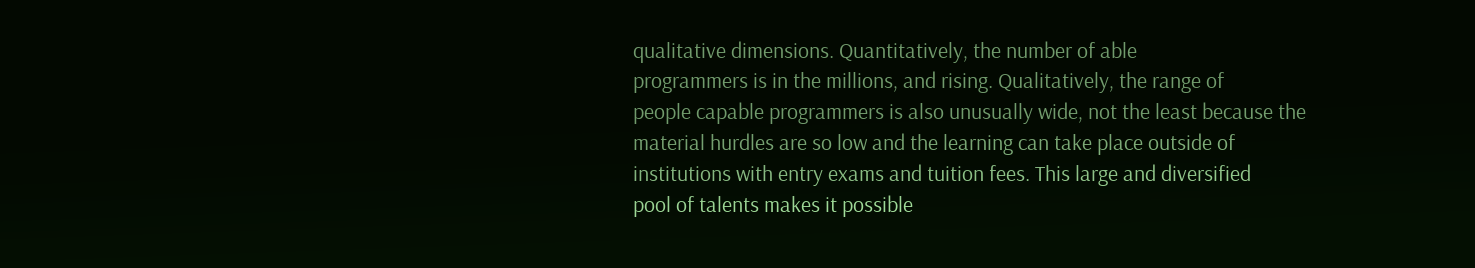qualitative dimensions. Quantitatively, the number of able
programmers is in the millions, and rising. Qualitatively, the range of
people capable programmers is also unusually wide, not the least because the
material hurdles are so low and the learning can take place outside of
institutions with entry exams and tuition fees. This large and diversified
pool of talents makes it possible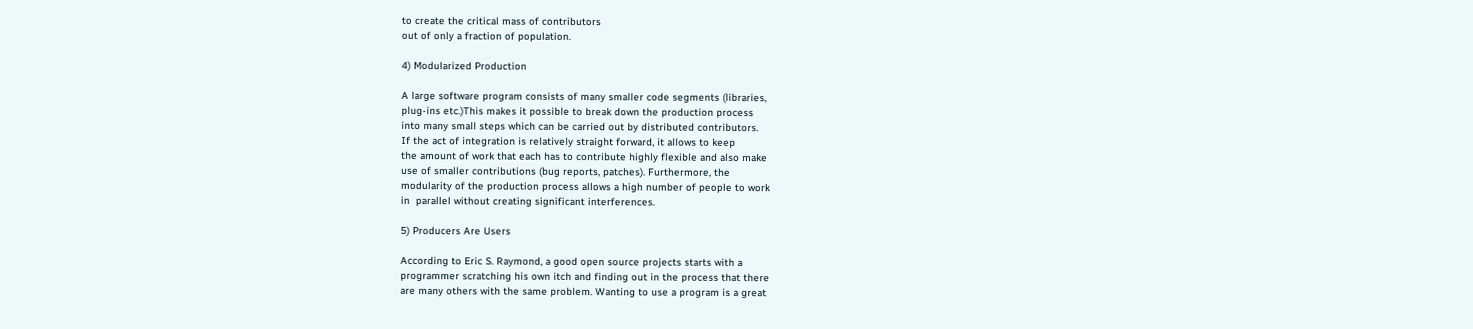to create the critical mass of contributors
out of only a fraction of population.

4) Modularized Production

A large software program consists of many smaller code segments (libraries,
plug-ins etc.)This makes it possible to break down the production process
into many small steps which can be carried out by distributed contributors.
If the act of integration is relatively straight forward, it allows to keep
the amount of work that each has to contribute highly flexible and also make
use of smaller contributions (bug reports, patches). Furthermore, the
modularity of the production process allows a high number of people to work
in  parallel without creating significant interferences.

5) Producers Are Users

According to Eric S. Raymond, a good open source projects starts with a
programmer scratching his own itch and finding out in the process that there
are many others with the same problem. Wanting to use a program is a great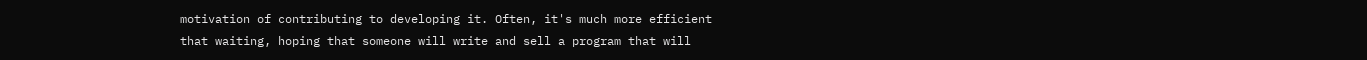motivation of contributing to developing it. Often, it's much more efficient
that waiting, hoping that someone will write and sell a program that will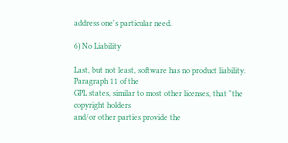address one's particular need.

6) No Liability

Last, but not least, software has no product liability. Paragraph 11 of the
GPL states, similar to most other licenses, that "the copyright holders
and/or other parties provide the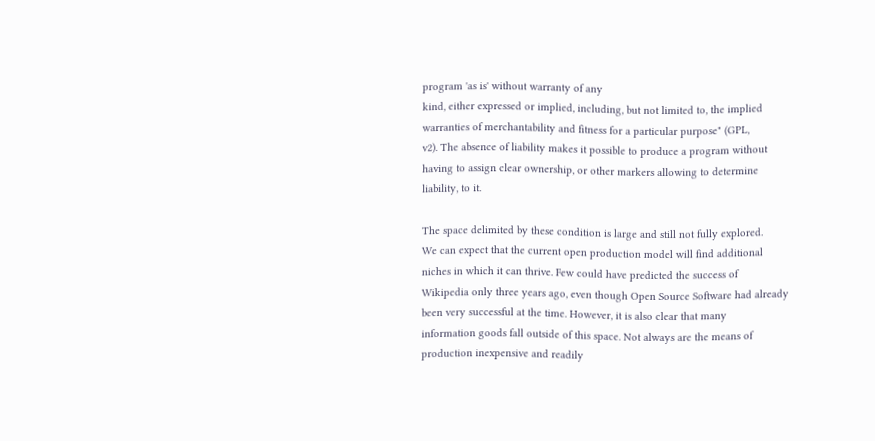program 'as is' without warranty of any
kind, either expressed or implied, including, but not limited to, the implied
warranties of merchantability and fitness for a particular purpose" (GPL,
v2). The absence of liability makes it possible to produce a program without
having to assign clear ownership, or other markers allowing to determine
liability, to it.

The space delimited by these condition is large and still not fully explored.
We can expect that the current open production model will find additional
niches in which it can thrive. Few could have predicted the success of
Wikipedia only three years ago, even though Open Source Software had already
been very successful at the time. However, it is also clear that many
information goods fall outside of this space. Not always are the means of
production inexpensive and readily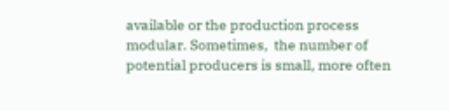available or the production process
modular. Sometimes,  the number of potential producers is small, more often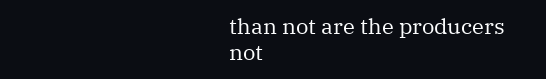than not are the producers not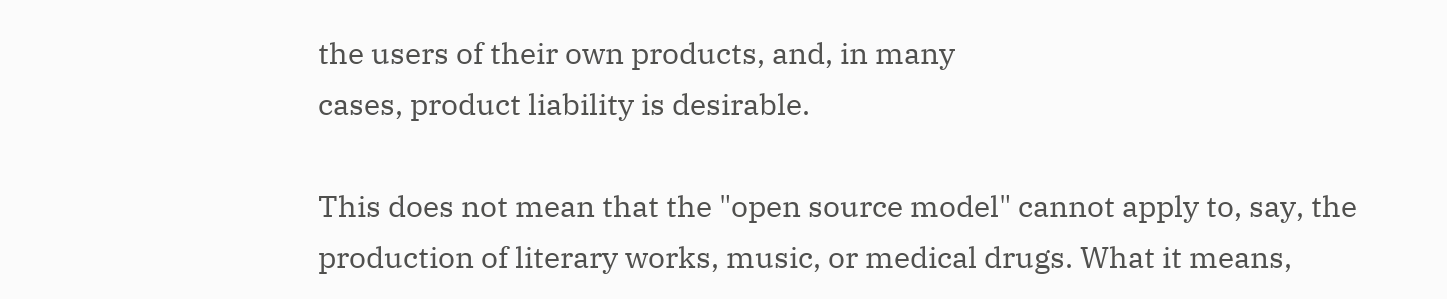the users of their own products, and, in many
cases, product liability is desirable.

This does not mean that the "open source model" cannot apply to, say, the
production of literary works, music, or medical drugs. What it means,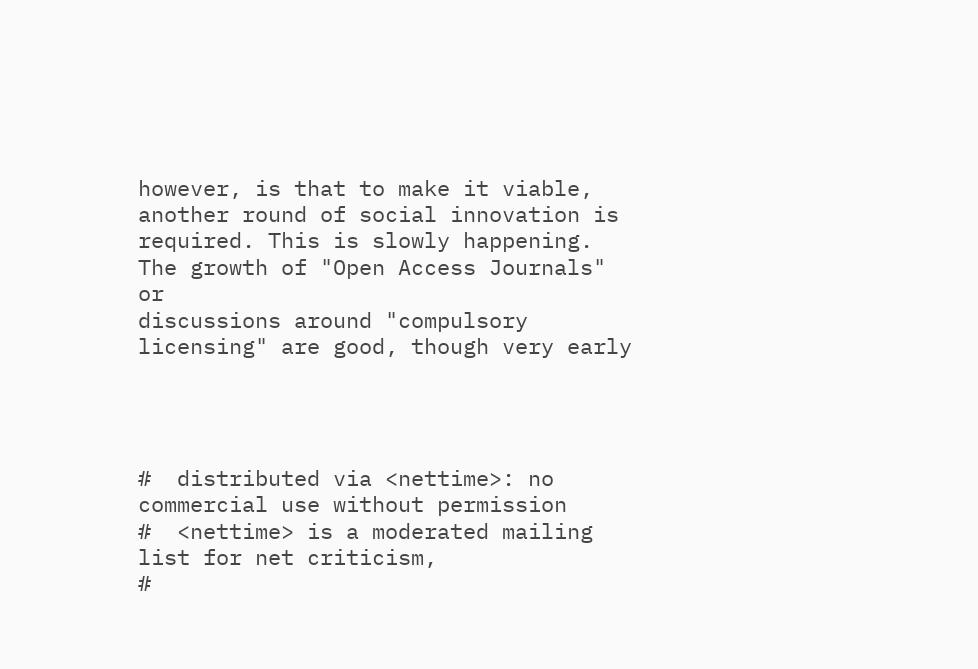however, is that to make it viable, another round of social innovation is
required. This is slowly happening. The growth of "Open Access Journals" or
discussions around "compulsory licensing" are good, though very early




#  distributed via <nettime>: no commercial use without permission
#  <nettime> is a moderated mailing list for net criticism,
#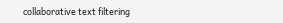collaborative text filtering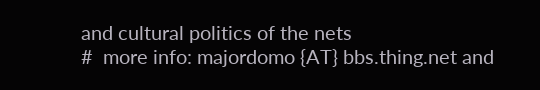and cultural politics of the nets
#  more info: majordomo {AT} bbs.thing.net and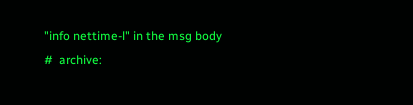"info nettime-l" in the msg body
#  archive: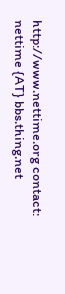http://www.nettime.org contact: nettime {AT} bbs.thing.net